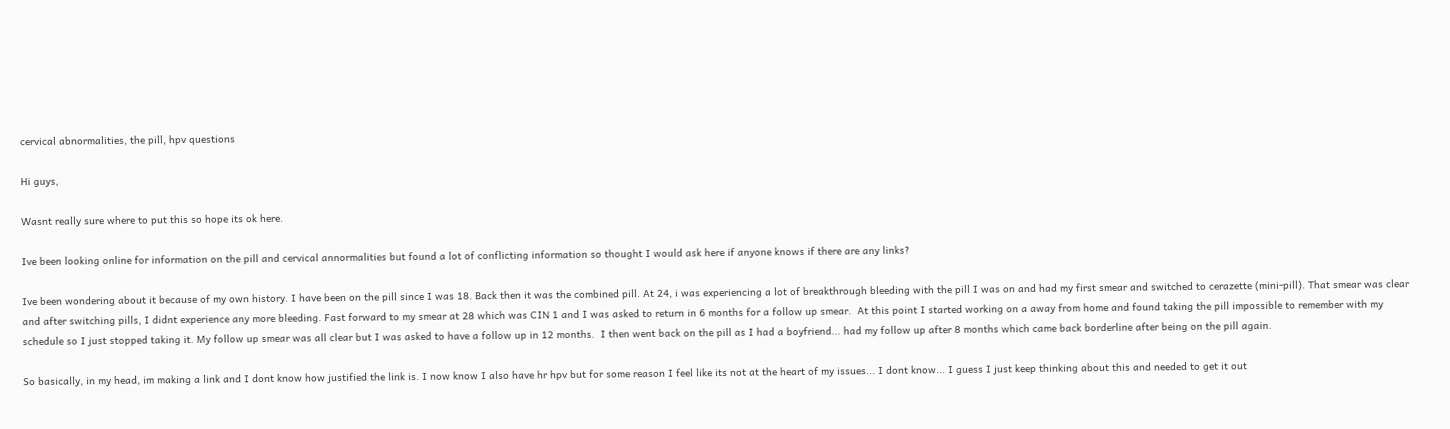cervical abnormalities, the pill, hpv questions

Hi guys,

Wasnt really sure where to put this so hope its ok here.

Ive been looking online for information on the pill and cervical annormalities but found a lot of conflicting information so thought I would ask here if anyone knows if there are any links?

Ive been wondering about it because of my own history. I have been on the pill since I was 18. Back then it was the combined pill. At 24, i was experiencing a lot of breakthrough bleeding with the pill I was on and had my first smear and switched to cerazette (mini-pill). That smear was clear and after switching pills, I didnt experience any more bleeding. Fast forward to my smear at 28 which was CIN 1 and I was asked to return in 6 months for a follow up smear.  At this point I started working on a away from home and found taking the pill impossible to remember with my schedule so I just stopped taking it. My follow up smear was all clear but I was asked to have a follow up in 12 months.  I then went back on the pill as I had a boyfriend... had my follow up after 8 months which came back borderline after being on the pill again.

So basically, in my head, im making a link and I dont know how justified the link is. I now know I also have hr hpv but for some reason I feel like its not at the heart of my issues... I dont know... I guess I just keep thinking about this and needed to get it out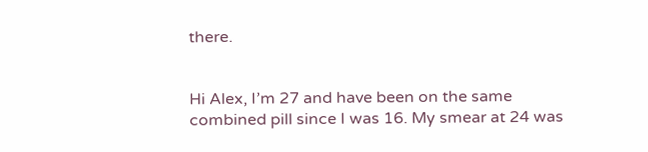there.


Hi Alex, I’m 27 and have been on the same combined pill since I was 16. My smear at 24 was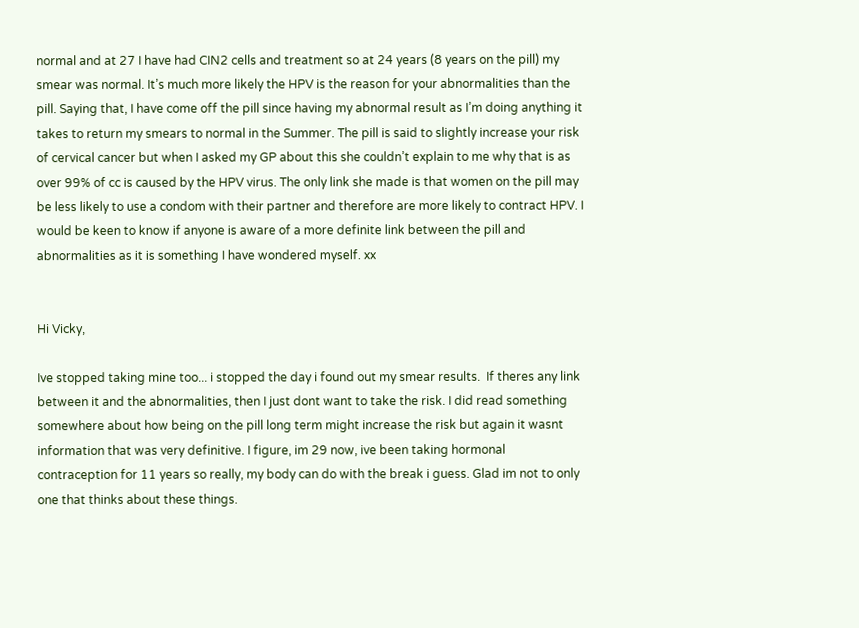normal and at 27 I have had CIN2 cells and treatment so at 24 years (8 years on the pill) my smear was normal. It’s much more likely the HPV is the reason for your abnormalities than the pill. Saying that, I have come off the pill since having my abnormal result as I’m doing anything it takes to return my smears to normal in the Summer. The pill is said to slightly increase your risk of cervical cancer but when I asked my GP about this she couldn’t explain to me why that is as over 99% of cc is caused by the HPV virus. The only link she made is that women on the pill may be less likely to use a condom with their partner and therefore are more likely to contract HPV. I would be keen to know if anyone is aware of a more definite link between the pill and abnormalities as it is something I have wondered myself. xx


Hi Vicky,

Ive stopped taking mine too... i stopped the day i found out my smear results.  If theres any link between it and the abnormalities, then I just dont want to take the risk. I did read something somewhere about how being on the pill long term might increase the risk but again it wasnt information that was very definitive. I figure, im 29 now, ive been taking hormonal contraception for 11 years so really, my body can do with the break i guess. Glad im not to only one that thinks about these things.